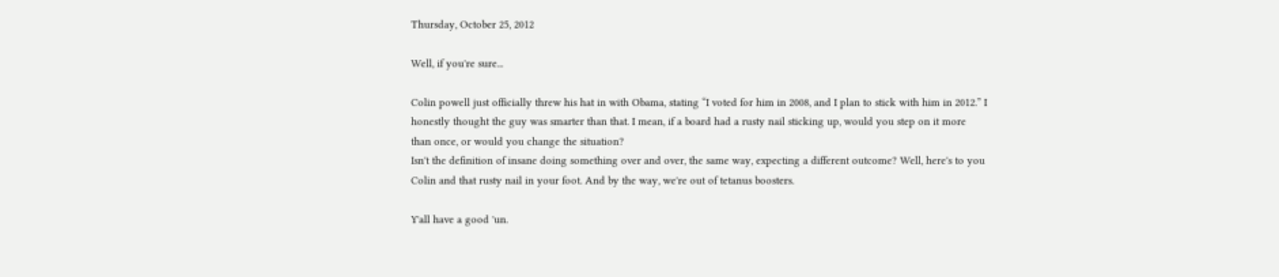Thursday, October 25, 2012

Well, if you're sure...

Colin powell just officially threw his hat in with Obama, stating “I voted for him in 2008, and I plan to stick with him in 2012.” I honestly thought the guy was smarter than that. I mean, if a board had a rusty nail sticking up, would you step on it more than once, or would you change the situation?
Isn't the definition of insane doing something over and over, the same way, expecting a different outcome? Well, here's to you Colin and that rusty nail in your foot. And by the way, we're out of tetanus boosters.

Y'all have a good 'un.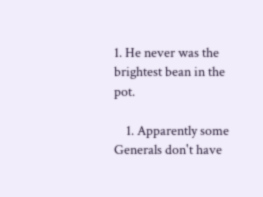1. He never was the brightest bean in the pot.

    1. Apparently some Generals don't have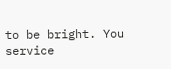to be bright. You service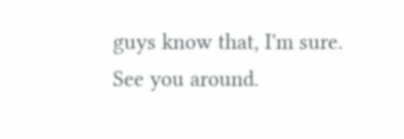guys know that, I'm sure. See you around.